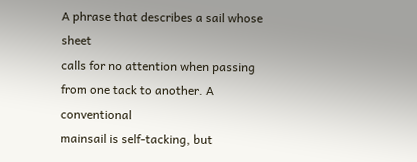A phrase that describes a sail whose sheet
calls for no attention when passing from one tack to another. A conventional
mainsail is self-tacking, but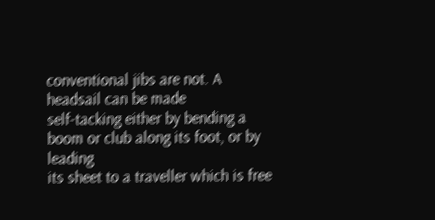conventional jibs are not. A headsail can be made
self-tacking either by bending a boom or club along its foot, or by leading
its sheet to a traveller which is free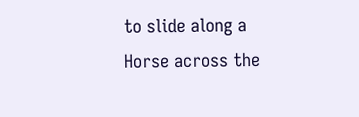to slide along a Horse across the